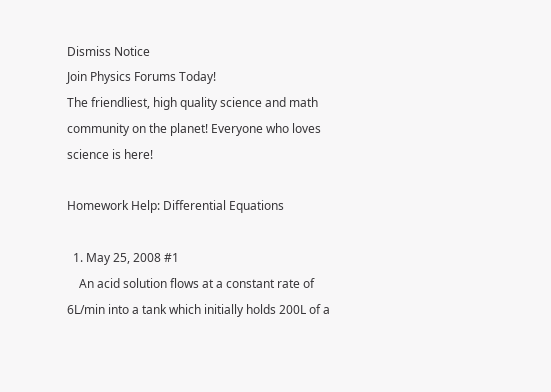Dismiss Notice
Join Physics Forums Today!
The friendliest, high quality science and math community on the planet! Everyone who loves science is here!

Homework Help: Differential Equations

  1. May 25, 2008 #1
    An acid solution flows at a constant rate of 6L/min into a tank which initially holds 200L of a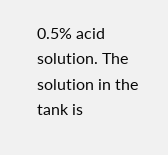0.5% acid solution. The solution in the tank is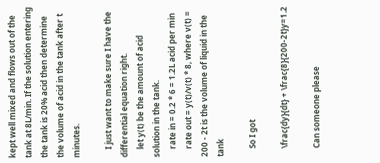kept well mixed and flows out of the tank at 8L/min. If the solution entering the tank is 20% acid then determine the volume of acid in the tank after t minutes.

    I just want to make sure I have the differential equation right.
    let y(t) be the amount of acid solution in the tank.
    rate in = 0.2 * 6 = 1.2L acid per min
    rate out = y(t)/v(t) * 8, where v(t) = 200 - 2t is the volume of liquid in the tank

    So I got

    \frac{dy}{dt} + \frac{8}{200-2t}y=1.2

    Can someone please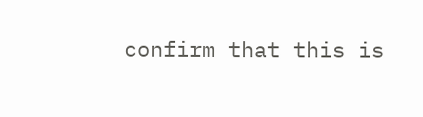confirm that this is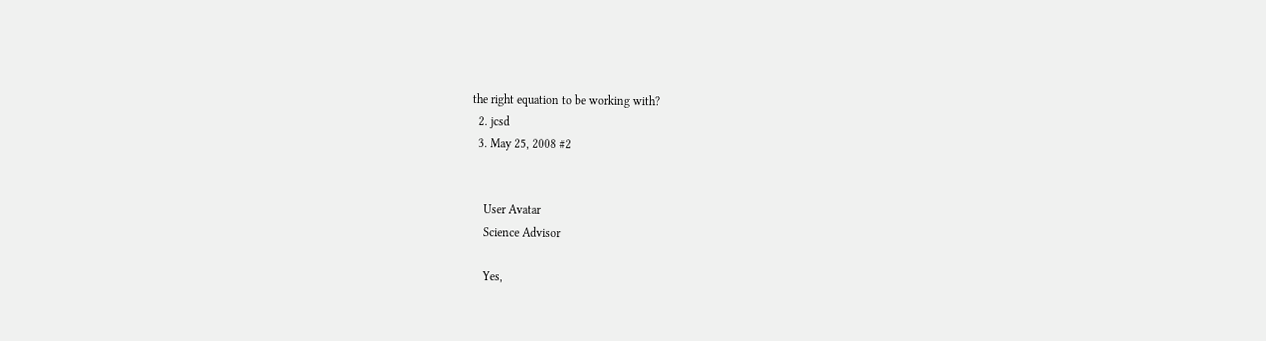the right equation to be working with?
  2. jcsd
  3. May 25, 2008 #2


    User Avatar
    Science Advisor

    Yes,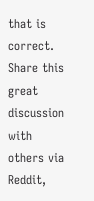that is correct.
Share this great discussion with others via Reddit,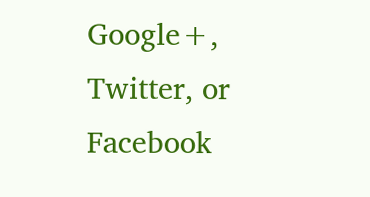Google+, Twitter, or Facebook